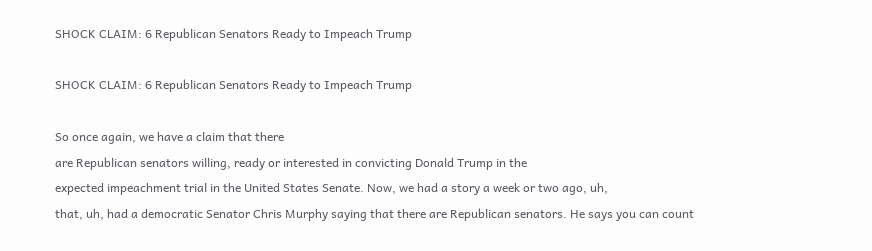SHOCK CLAIM: 6 Republican Senators Ready to Impeach Trump

SHOCK CLAIM: 6 Republican Senators Ready to Impeach Trump

So once again, we have a claim that there
are Republican senators willing, ready or interested in convicting Donald Trump in the
expected impeachment trial in the United States Senate. Now, we had a story a week or two ago, uh,
that, uh, had a democratic Senator Chris Murphy saying that there are Republican senators. He says you can count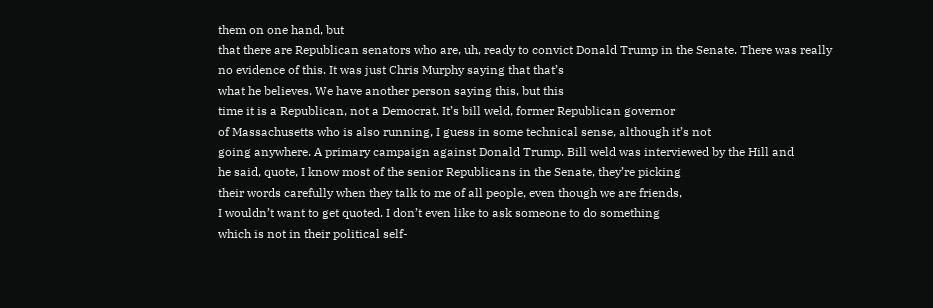them on one hand, but
that there are Republican senators who are, uh, ready to convict Donald Trump in the Senate. There was really no evidence of this. It was just Chris Murphy saying that that’s
what he believes. We have another person saying this, but this
time it is a Republican, not a Democrat. It’s bill weld, former Republican governor
of Massachusetts who is also running, I guess in some technical sense, although it’s not
going anywhere. A primary campaign against Donald Trump. Bill weld was interviewed by the Hill and
he said, quote, I know most of the senior Republicans in the Senate, they’re picking
their words carefully when they talk to me of all people, even though we are friends,
I wouldn’t want to get quoted. I don’t even like to ask someone to do something
which is not in their political self-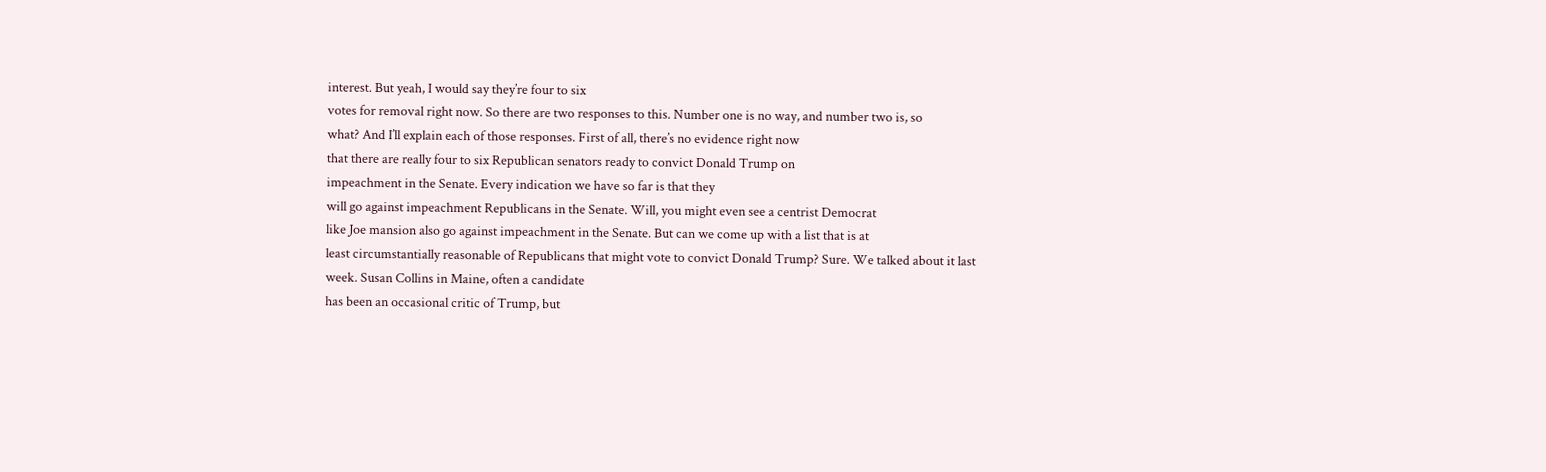interest. But yeah, I would say they’re four to six
votes for removal right now. So there are two responses to this. Number one is no way, and number two is, so
what? And I’ll explain each of those responses. First of all, there’s no evidence right now
that there are really four to six Republican senators ready to convict Donald Trump on
impeachment in the Senate. Every indication we have so far is that they
will go against impeachment Republicans in the Senate. Will, you might even see a centrist Democrat
like Joe mansion also go against impeachment in the Senate. But can we come up with a list that is at
least circumstantially reasonable of Republicans that might vote to convict Donald Trump? Sure. We talked about it last week. Susan Collins in Maine, often a candidate
has been an occasional critic of Trump, but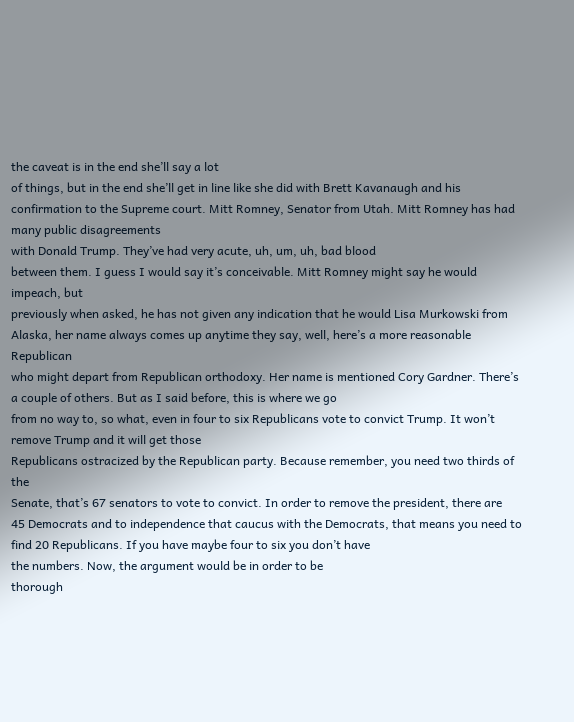the caveat is in the end she’ll say a lot
of things, but in the end she’ll get in line like she did with Brett Kavanaugh and his
confirmation to the Supreme court. Mitt Romney, Senator from Utah. Mitt Romney has had many public disagreements
with Donald Trump. They’ve had very acute, uh, um, uh, bad blood
between them. I guess I would say it’s conceivable. Mitt Romney might say he would impeach, but
previously when asked, he has not given any indication that he would Lisa Murkowski from
Alaska, her name always comes up anytime they say, well, here’s a more reasonable Republican
who might depart from Republican orthodoxy. Her name is mentioned Cory Gardner. There’s a couple of others. But as I said before, this is where we go
from no way to, so what, even in four to six Republicans vote to convict Trump. It won’t remove Trump and it will get those
Republicans ostracized by the Republican party. Because remember, you need two thirds of the
Senate, that’s 67 senators to vote to convict. In order to remove the president, there are
45 Democrats and to independence that caucus with the Democrats, that means you need to
find 20 Republicans. If you have maybe four to six you don’t have
the numbers. Now, the argument would be in order to be
thorough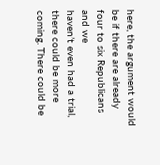here, the argument would be if there are already four to six Republicans and we
haven’t even had a trial, there could be more coming. There could be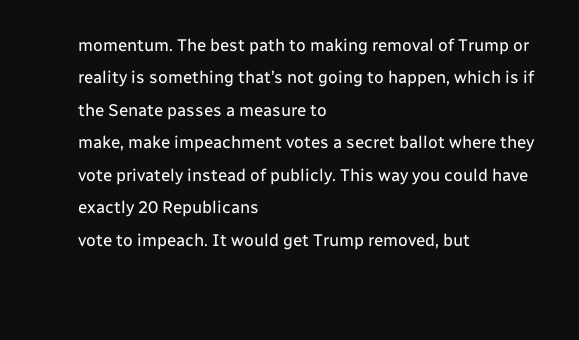momentum. The best path to making removal of Trump or
reality is something that’s not going to happen, which is if the Senate passes a measure to
make, make impeachment votes a secret ballot where they vote privately instead of publicly. This way you could have exactly 20 Republicans
vote to impeach. It would get Trump removed, but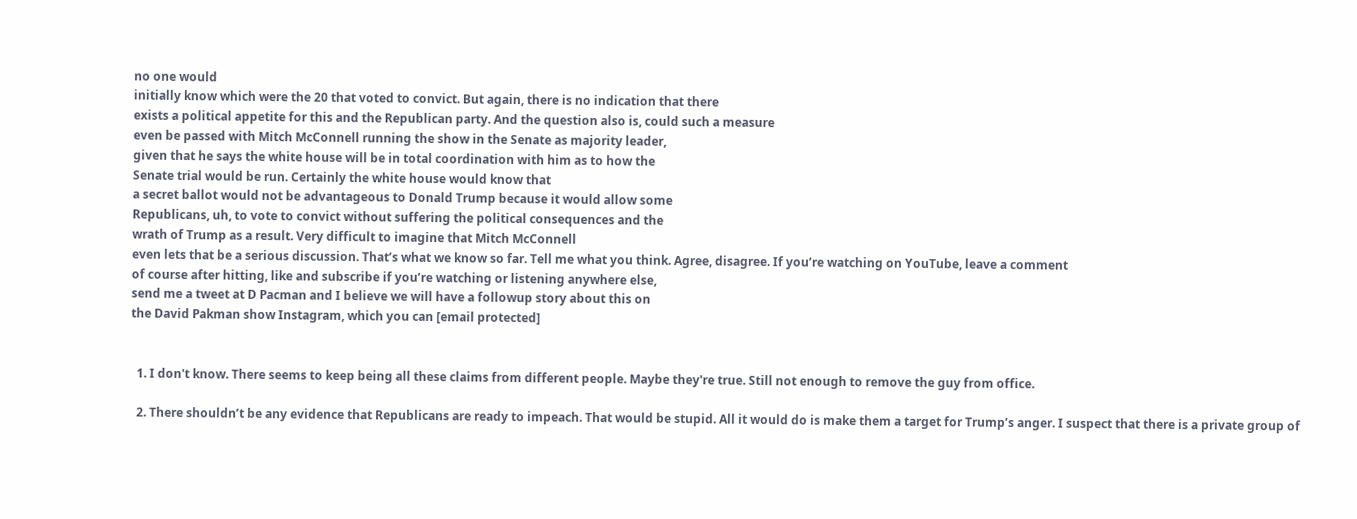no one would
initially know which were the 20 that voted to convict. But again, there is no indication that there
exists a political appetite for this and the Republican party. And the question also is, could such a measure
even be passed with Mitch McConnell running the show in the Senate as majority leader,
given that he says the white house will be in total coordination with him as to how the
Senate trial would be run. Certainly the white house would know that
a secret ballot would not be advantageous to Donald Trump because it would allow some
Republicans, uh, to vote to convict without suffering the political consequences and the
wrath of Trump as a result. Very difficult to imagine that Mitch McConnell
even lets that be a serious discussion. That’s what we know so far. Tell me what you think. Agree, disagree. If you’re watching on YouTube, leave a comment
of course after hitting, like and subscribe if you’re watching or listening anywhere else,
send me a tweet at D Pacman and I believe we will have a followup story about this on
the David Pakman show Instagram, which you can [email protected]


  1. I don't know. There seems to keep being all these claims from different people. Maybe they're true. Still not enough to remove the guy from office.

  2. There shouldn’t be any evidence that Republicans are ready to impeach. That would be stupid. All it would do is make them a target for Trump’s anger. I suspect that there is a private group of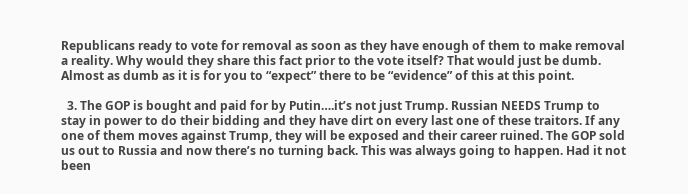Republicans ready to vote for removal as soon as they have enough of them to make removal a reality. Why would they share this fact prior to the vote itself? That would just be dumb. Almost as dumb as it is for you to “expect” there to be “evidence” of this at this point.

  3. The GOP is bought and paid for by Putin….it’s not just Trump. Russian NEEDS Trump to stay in power to do their bidding and they have dirt on every last one of these traitors. If any one of them moves against Trump, they will be exposed and their career ruined. The GOP sold us out to Russia and now there’s no turning back. This was always going to happen. Had it not been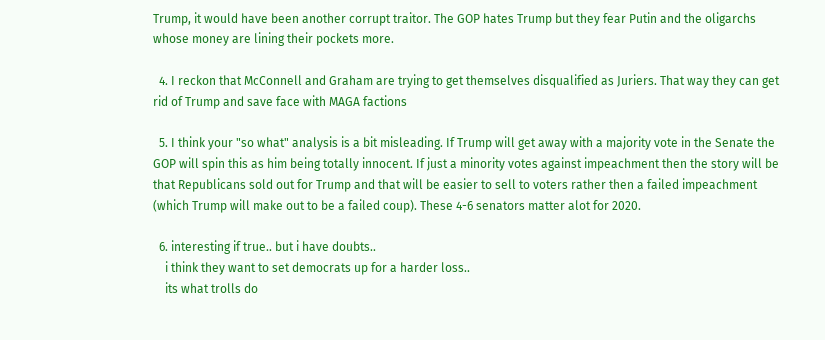Trump, it would have been another corrupt traitor. The GOP hates Trump but they fear Putin and the oligarchs whose money are lining their pockets more.

  4. I reckon that McConnell and Graham are trying to get themselves disqualified as Juriers. That way they can get rid of Trump and save face with MAGA factions

  5. I think your "so what" analysis is a bit misleading. If Trump will get away with a majority vote in the Senate the GOP will spin this as him being totally innocent. If just a minority votes against impeachment then the story will be that Republicans sold out for Trump and that will be easier to sell to voters rather then a failed impeachment (which Trump will make out to be a failed coup). These 4-6 senators matter alot for 2020.

  6. interesting if true.. but i have doubts..
    i think they want to set democrats up for a harder loss..
    its what trolls do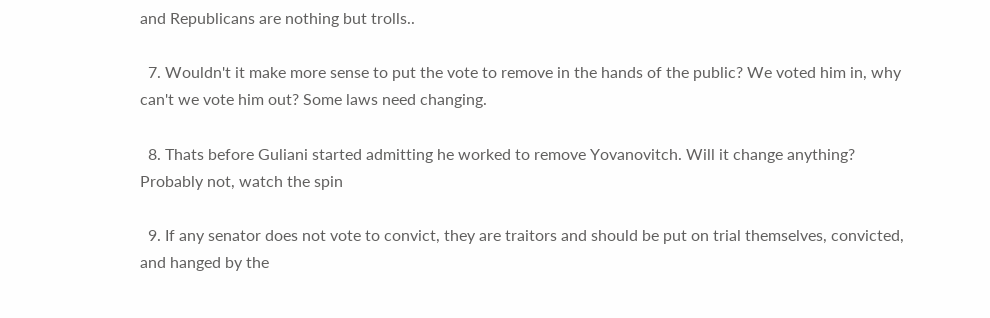and Republicans are nothing but trolls..

  7. Wouldn't it make more sense to put the vote to remove in the hands of the public? We voted him in, why can't we vote him out? Some laws need changing.

  8. Thats before Guliani started admitting he worked to remove Yovanovitch. Will it change anything? Probably not, watch the spin

  9. If any senator does not vote to convict, they are traitors and should be put on trial themselves, convicted, and hanged by the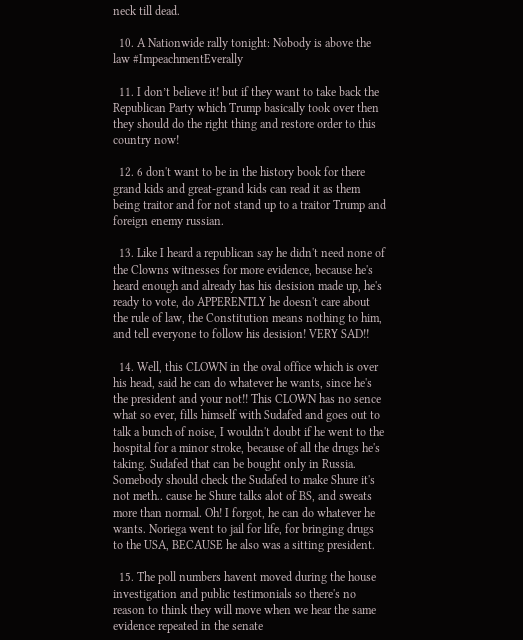neck till dead.

  10. A Nationwide rally tonight: Nobody is above the law #ImpeachmentEverally

  11. I don’t believe it! but if they want to take back the Republican Party which Trump basically took over then they should do the right thing and restore order to this country now!

  12. 6 don't want to be in the history book for there grand kids and great-grand kids can read it as them being traitor and for not stand up to a traitor Trump and foreign enemy russian.

  13. Like I heard a republican say he didn't need none of the Clowns witnesses for more evidence, because he's heard enough and already has his desision made up, he's ready to vote, do APPERENTLY he doesn't care about the rule of law, the Constitution means nothing to him, and tell everyone to follow his desision! VERY SAD!!

  14. Well, this CLOWN in the oval office which is over his head, said he can do whatever he wants, since he's the president and your not!! This CLOWN has no sence what so ever, fills himself with Sudafed and goes out to talk a bunch of noise, I wouldn't doubt if he went to the hospital for a minor stroke, because of all the drugs he's taking. Sudafed that can be bought only in Russia. Somebody should check the Sudafed to make Shure it's not meth.. cause he Shure talks alot of BS, and sweats more than normal. Oh! I forgot, he can do whatever he wants. Noriega went to jail for life, for bringing drugs to the USA, BECAUSE he also was a sitting president.

  15. The poll numbers havent moved during the house investigation and public testimonials so there's no reason to think they will move when we hear the same evidence repeated in the senate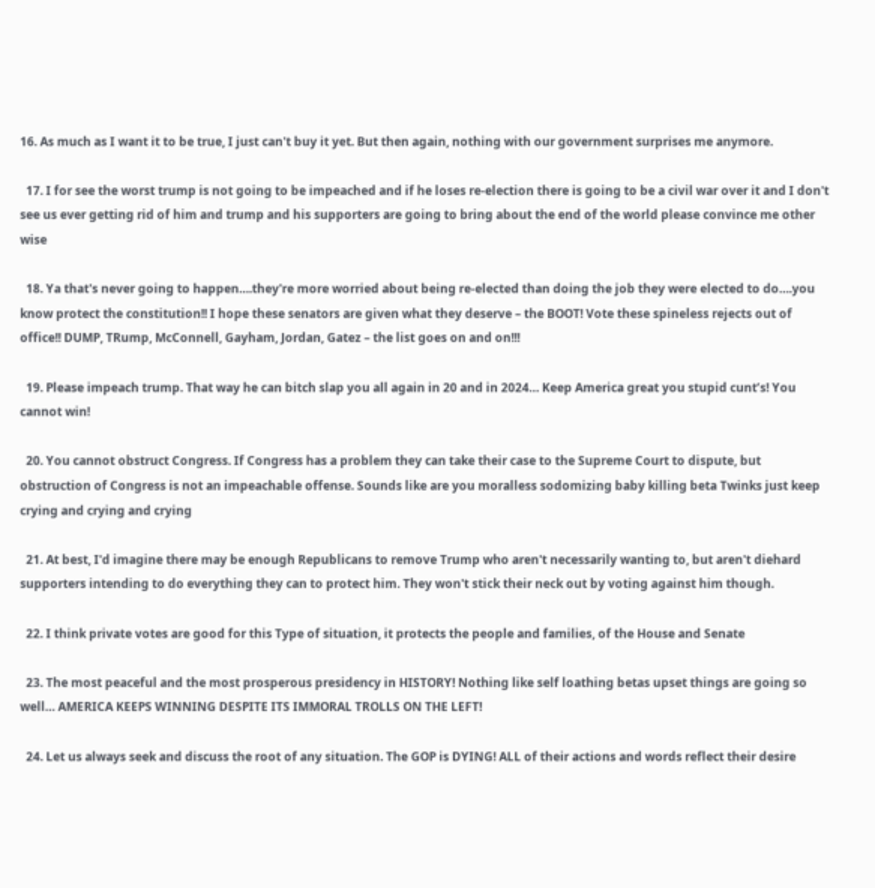16. As much as I want it to be true, I just can't buy it yet. But then again, nothing with our government surprises me anymore.

  17. I for see the worst trump is not going to be impeached and if he loses re-election there is going to be a civil war over it and I don't see us ever getting rid of him and trump and his supporters are going to bring about the end of the world please convince me other wise

  18. Ya that's never going to happen….they're more worried about being re-elected than doing the job they were elected to do….you know protect the constitution!! I hope these senators are given what they deserve – the BOOT! Vote these spineless rejects out of office!! DUMP, TRump, McConnell, Gayham, Jordan, Gatez – the list goes on and on!!!

  19. Please impeach trump. That way he can bitch slap you all again in 20 and in 2024… Keep America great you stupid cunt’s! You cannot win!

  20. You cannot obstruct Congress. If Congress has a problem they can take their case to the Supreme Court to dispute, but obstruction of Congress is not an impeachable offense. Sounds like are you moralless sodomizing baby killing beta Twinks just keep crying and crying and crying

  21. At best, I'd imagine there may be enough Republicans to remove Trump who aren't necessarily wanting to, but aren't diehard supporters intending to do everything they can to protect him. They won't stick their neck out by voting against him though.

  22. I think private votes are good for this Type of situation, it protects the people and families, of the House and Senate

  23. The most peaceful and the most prosperous presidency in HISTORY! Nothing like self loathing betas upset things are going so well… AMERICA KEEPS WINNING DESPITE ITS IMMORAL TROLLS ON THE LEFT!

  24. Let us always seek and discuss the root of any situation. The GOP is DYING! ALL of their actions and words reflect their desire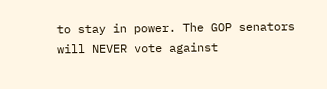to stay in power. The GOP senators will NEVER vote against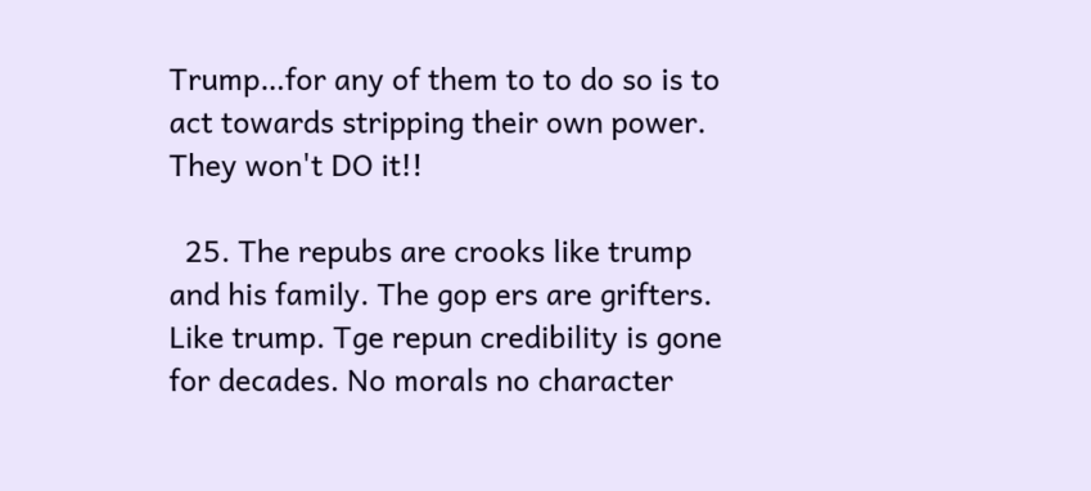Trump…for any of them to to do so is to act towards stripping their own power. They won't DO it!!

  25. The repubs are crooks like trump and his family. The gop ers are grifters. Like trump. Tge repun credibility is gone for decades. No morals no character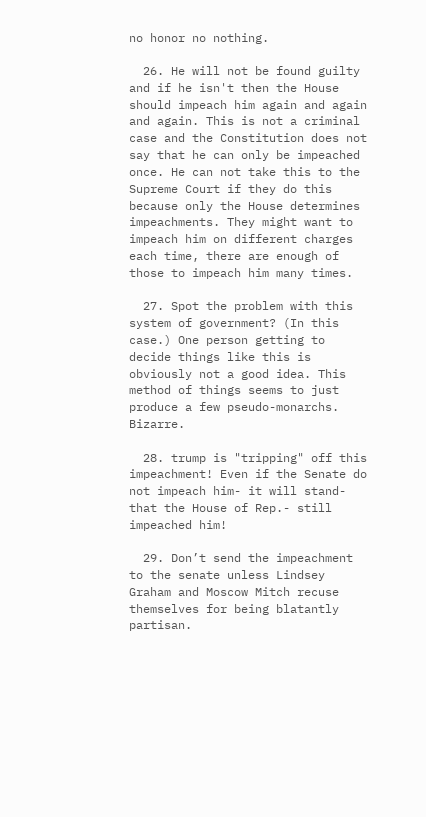no honor no nothing.

  26. He will not be found guilty and if he isn't then the House should impeach him again and again and again. This is not a criminal case and the Constitution does not say that he can only be impeached once. He can not take this to the Supreme Court if they do this because only the House determines impeachments. They might want to impeach him on different charges each time, there are enough of those to impeach him many times.

  27. Spot the problem with this system of government? (In this case.) One person getting to decide things like this is obviously not a good idea. This method of things seems to just produce a few pseudo-monarchs. Bizarre.

  28. trump is "tripping" off this impeachment! Even if the Senate do not impeach him- it will stand- that the House of Rep.- still impeached him!

  29. Don’t send the impeachment to the senate unless Lindsey Graham and Moscow Mitch recuse themselves for being blatantly partisan.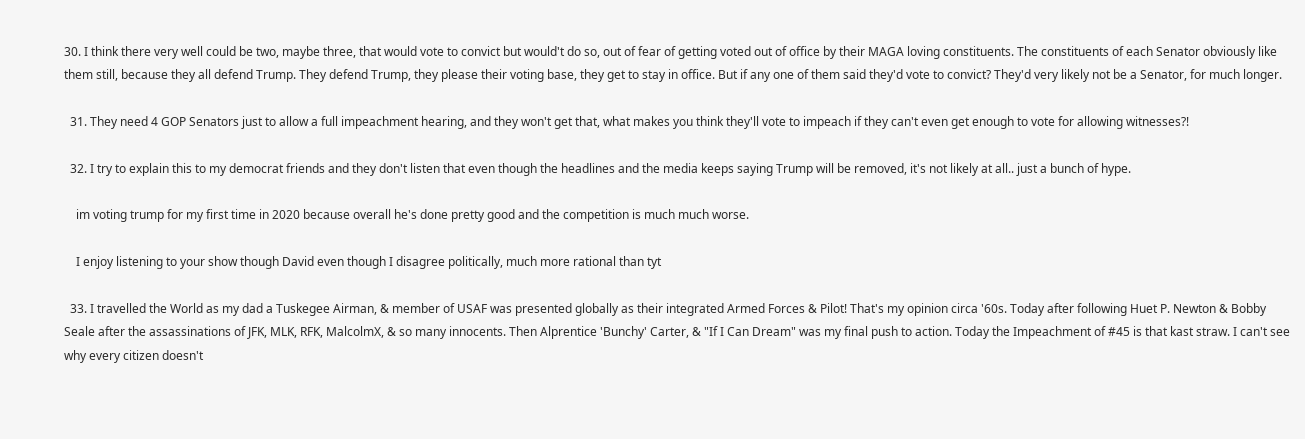30. I think there very well could be two, maybe three, that would vote to convict but would't do so, out of fear of getting voted out of office by their MAGA loving constituents. The constituents of each Senator obviously like them still, because they all defend Trump. They defend Trump, they please their voting base, they get to stay in office. But if any one of them said they'd vote to convict? They'd very likely not be a Senator, for much longer.

  31. They need 4 GOP Senators just to allow a full impeachment hearing, and they won't get that, what makes you think they'll vote to impeach if they can't even get enough to vote for allowing witnesses?!

  32. I try to explain this to my democrat friends and they don't listen that even though the headlines and the media keeps saying Trump will be removed, it's not likely at all.. just a bunch of hype.

    im voting trump for my first time in 2020 because overall he's done pretty good and the competition is much much worse.

    I enjoy listening to your show though David even though I disagree politically, much more rational than tyt

  33. I travelled the World as my dad a Tuskegee Airman, & member of USAF was presented globally as their integrated Armed Forces & Pilot! That's my opinion circa '60s. Today after following Huet P. Newton & Bobby Seale after the assassinations of JFK, MLK, RFK, MalcolmX, & so many innocents. Then Alprentice 'Bunchy' Carter, & "If I Can Dream" was my final push to action. Today the Impeachment of #45 is that kast straw. I can't see why every citizen doesn't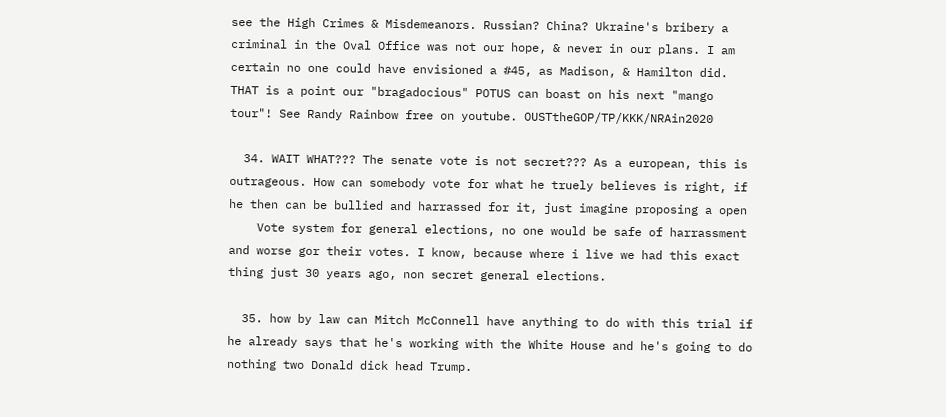see the High Crimes & Misdemeanors. Russian? China? Ukraine's bribery a criminal in the Oval Office was not our hope, & never in our plans. I am certain no one could have envisioned a #45, as Madison, & Hamilton did. THAT is a point our "bragadocious" POTUS can boast on his next "mango tour"! See Randy Rainbow free on youtube. OUSTtheGOP/TP/KKK/NRAin2020

  34. WAIT WHAT??? The senate vote is not secret??? As a european, this is outrageous. How can somebody vote for what he truely believes is right, if he then can be bullied and harrassed for it, just imagine proposing a open
    Vote system for general elections, no one would be safe of harrassment and worse gor their votes. I know, because where i live we had this exact thing just 30 years ago, non secret general elections.

  35. how by law can Mitch McConnell have anything to do with this trial if he already says that he's working with the White House and he's going to do nothing two Donald dick head Trump.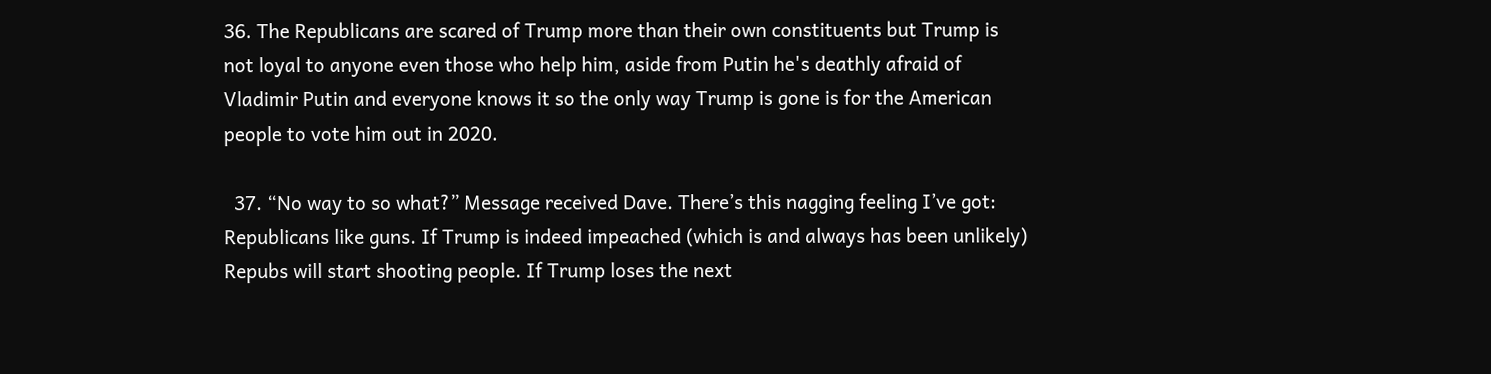36. The Republicans are scared of Trump more than their own constituents but Trump is not loyal to anyone even those who help him, aside from Putin he's deathly afraid of Vladimir Putin and everyone knows it so the only way Trump is gone is for the American people to vote him out in 2020.

  37. “No way to so what?” Message received Dave. There’s this nagging feeling I’ve got: Republicans like guns. If Trump is indeed impeached (which is and always has been unlikely) Repubs will start shooting people. If Trump loses the next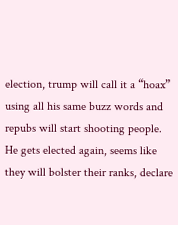election, trump will call it a “hoax” using all his same buzz words and repubs will start shooting people. He gets elected again, seems like they will bolster their ranks, declare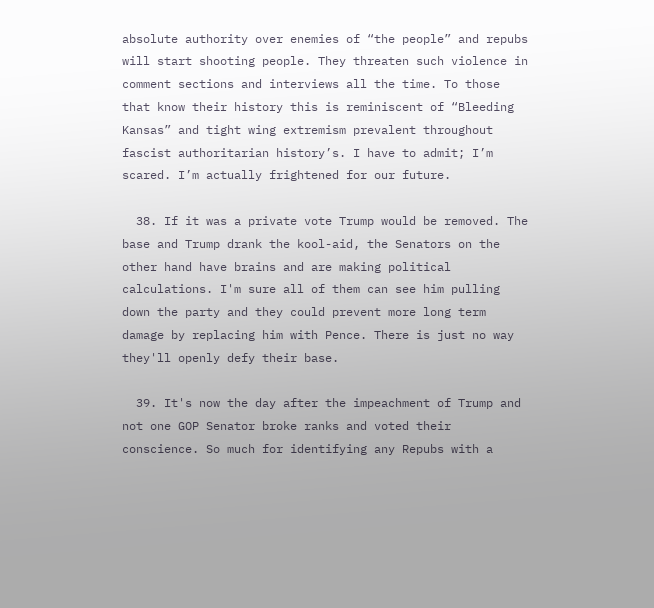absolute authority over enemies of “the people” and repubs will start shooting people. They threaten such violence in comment sections and interviews all the time. To those that know their history this is reminiscent of “Bleeding Kansas” and tight wing extremism prevalent throughout fascist authoritarian history’s. I have to admit; I’m scared. I’m actually frightened for our future.

  38. If it was a private vote Trump would be removed. The base and Trump drank the kool-aid, the Senators on the other hand have brains and are making political calculations. I'm sure all of them can see him pulling down the party and they could prevent more long term damage by replacing him with Pence. There is just no way they'll openly defy their base.

  39. It's now the day after the impeachment of Trump and not one GOP Senator broke ranks and voted their conscience. So much for identifying any Repubs with a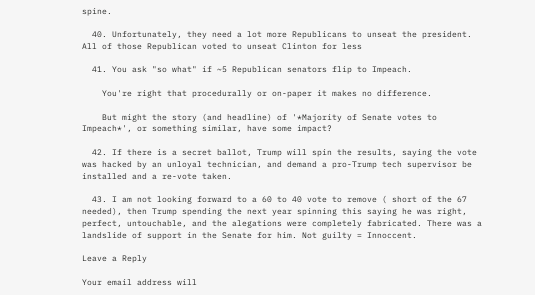spine.

  40. Unfortunately, they need a lot more Republicans to unseat the president. All of those Republican voted to unseat Clinton for less

  41. You ask "so what" if ~5 Republican senators flip to Impeach.

    You're right that procedurally or on-paper it makes no difference.

    But might the story (and headline) of '*Majority of Senate votes to Impeach*', or something similar, have some impact?

  42. If there is a secret ballot, Trump will spin the results, saying the vote was hacked by an unloyal technician, and demand a pro-Trump tech supervisor be installed and a re-vote taken.

  43. I am not looking forward to a 60 to 40 vote to remove ( short of the 67 needed), then Trump spending the next year spinning this saying he was right, perfect, untouchable, and the alegations were completely fabricated. There was a landslide of support in the Senate for him. Not guilty = Innoccent.

Leave a Reply

Your email address will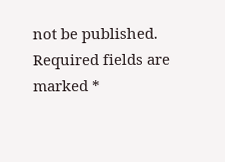not be published. Required fields are marked *